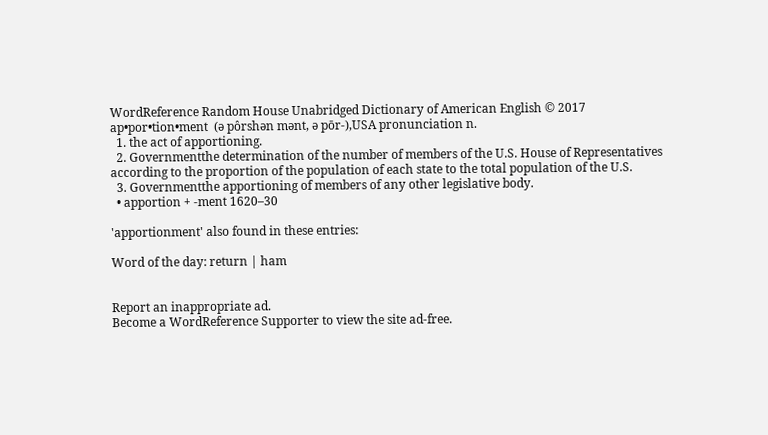WordReference Random House Unabridged Dictionary of American English © 2017
ap•por•tion•ment  (ə pôrshən mənt, ə pōr-),USA pronunciation n.
  1. the act of apportioning.
  2. Governmentthe determination of the number of members of the U.S. House of Representatives according to the proportion of the population of each state to the total population of the U.S.
  3. Governmentthe apportioning of members of any other legislative body.
  • apportion + -ment 1620–30

'apportionment' also found in these entries:

Word of the day: return | ham


Report an inappropriate ad.
Become a WordReference Supporter to view the site ad-free.